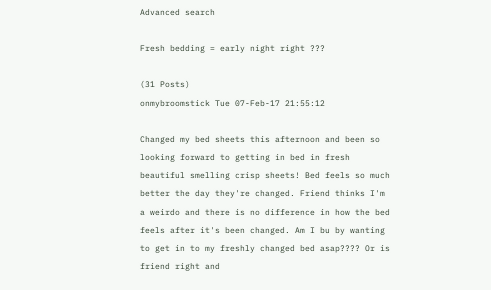Advanced search

Fresh bedding = early night right ???

(31 Posts)
onmybroomstick Tue 07-Feb-17 21:55:12

Changed my bed sheets this afternoon and been so looking forward to getting in bed in fresh beautiful smelling crisp sheets! Bed feels so much better the day they're changed. Friend thinks I'm a weirdo and there is no difference in how the bed feels after it's been changed. Am I bu by wanting to get in to my freshly changed bed asap???? Or is friend right and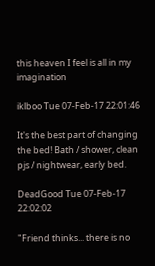this heaven I feel is all in my imagination

iklboo Tue 07-Feb-17 22:01:46

It's the best part of changing the bed! Bath / shower, clean pjs / nightwear, early bed.

DeadGood Tue 07-Feb-17 22:02:02

"Friend thinks... there is no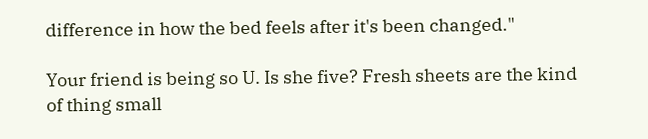difference in how the bed feels after it's been changed."

Your friend is being so U. Is she five? Fresh sheets are the kind of thing small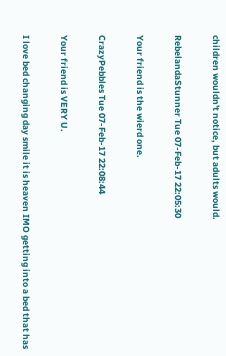children wouldn't notice, but adults would.

RebelandaStunner Tue 07-Feb-17 22:05:30

Your friend is the wierd one.

CrazyPebbles Tue 07-Feb-17 22:08:44

Your friend is VERY U.

I love bed changing day smile it is heaven IMO getting into a bed that has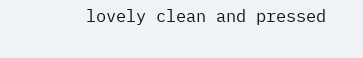lovely clean and pressed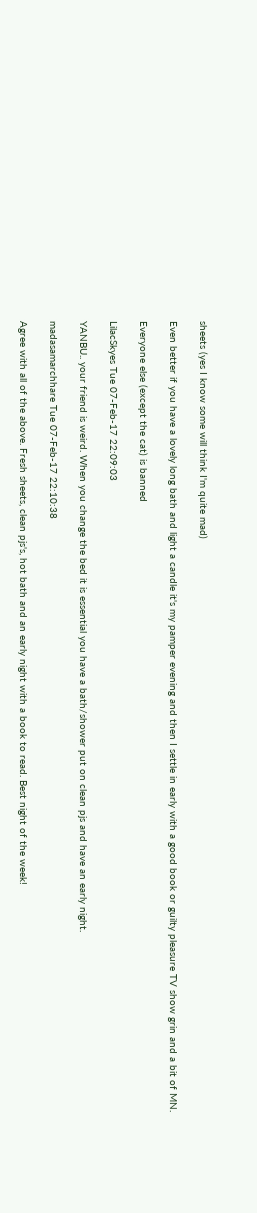sheets (yes I know some will think I'm quite mad)

Even better if you have a lovely long bath and light a candle it's my pamper evening and then I settle in early with a good book or guilty pleasure TV show grin and a bit of MN.

Everyone else (except the cat) is banned

LilacSkyes Tue 07-Feb-17 22:09:03

YANBU.. your friend is weird. When you change the bed it is essential you have a bath/shower put on clean pjs and have an early night.

madasamarchhare Tue 07-Feb-17 22:10:38

Agree with all of the above. Fresh sheets, clean pjs's, hot bath and an early night with a book to read. Best night of the week!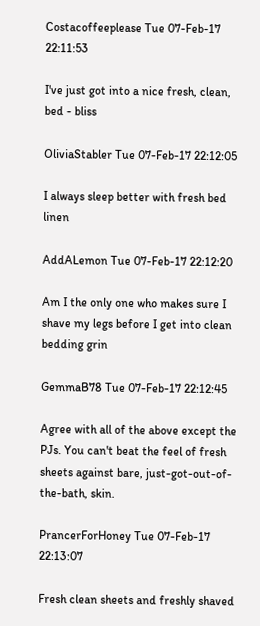Costacoffeeplease Tue 07-Feb-17 22:11:53

I've just got into a nice fresh, clean, bed - bliss

OliviaStabler Tue 07-Feb-17 22:12:05

I always sleep better with fresh bed linen

AddALemon Tue 07-Feb-17 22:12:20

Am I the only one who makes sure I shave my legs before I get into clean bedding grin

GemmaB78 Tue 07-Feb-17 22:12:45

Agree with all of the above except the PJs. You can't beat the feel of fresh sheets against bare, just-got-out-of-the-bath, skin.

PrancerForHoney Tue 07-Feb-17 22:13:07

Fresh clean sheets and freshly shaved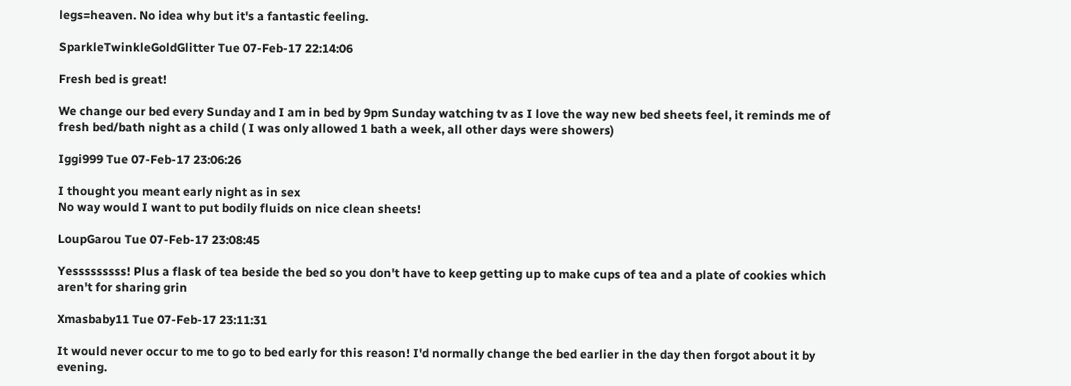legs=heaven. No idea why but it's a fantastic feeling.

SparkleTwinkleGoldGlitter Tue 07-Feb-17 22:14:06

Fresh bed is great!

We change our bed every Sunday and I am in bed by 9pm Sunday watching tv as I love the way new bed sheets feel, it reminds me of fresh bed/bath night as a child ( I was only allowed 1 bath a week, all other days were showers)

Iggi999 Tue 07-Feb-17 23:06:26

I thought you meant early night as in sex
No way would I want to put bodily fluids on nice clean sheets!

LoupGarou Tue 07-Feb-17 23:08:45

Yesssssssss! Plus a flask of tea beside the bed so you don't have to keep getting up to make cups of tea and a plate of cookies which aren't for sharing grin

Xmasbaby11 Tue 07-Feb-17 23:11:31

It would never occur to me to go to bed early for this reason! I'd normally change the bed earlier in the day then forgot about it by evening.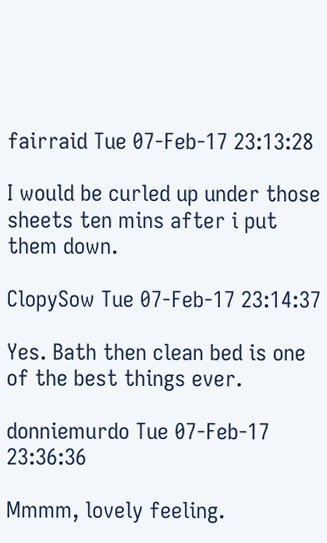fairraid Tue 07-Feb-17 23:13:28

I would be curled up under those sheets ten mins after i put them down.

ClopySow Tue 07-Feb-17 23:14:37

Yes. Bath then clean bed is one of the best things ever.

donniemurdo Tue 07-Feb-17 23:36:36

Mmmm, lovely feeling.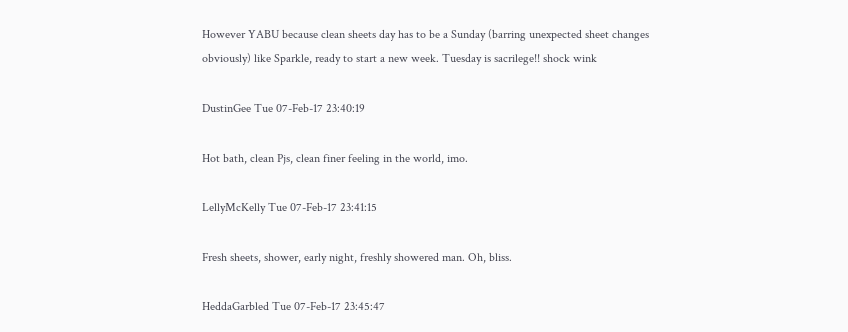However YABU because clean sheets day has to be a Sunday (barring unexpected sheet changes obviously) like Sparkle, ready to start a new week. Tuesday is sacrilege!! shock wink

DustinGee Tue 07-Feb-17 23:40:19

Hot bath, clean Pjs, clean finer feeling in the world, imo.

LellyMcKelly Tue 07-Feb-17 23:41:15

Fresh sheets, shower, early night, freshly showered man. Oh, bliss.

HeddaGarbled Tue 07-Feb-17 23:45:47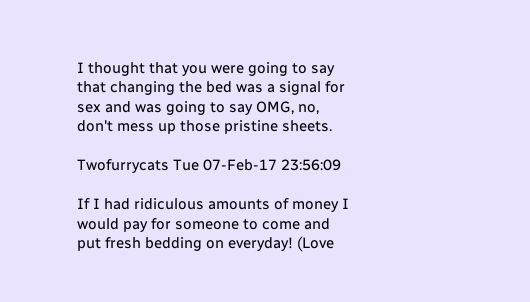I thought that you were going to say that changing the bed was a signal for sex and was going to say OMG, no, don't mess up those pristine sheets.

Twofurrycats Tue 07-Feb-17 23:56:09

If I had ridiculous amounts of money I would pay for someone to come and put fresh bedding on everyday! (Love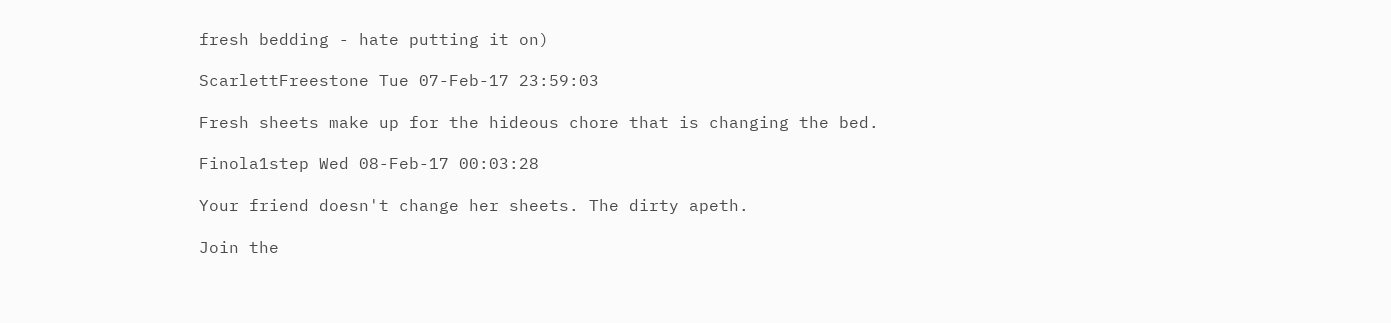fresh bedding - hate putting it on)

ScarlettFreestone Tue 07-Feb-17 23:59:03

Fresh sheets make up for the hideous chore that is changing the bed.

Finola1step Wed 08-Feb-17 00:03:28

Your friend doesn't change her sheets. The dirty apeth.

Join the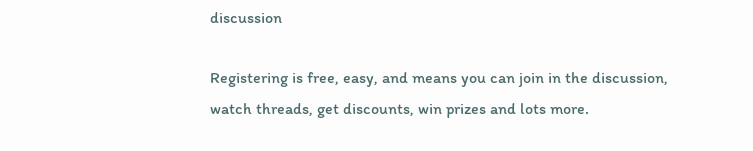discussion

Registering is free, easy, and means you can join in the discussion, watch threads, get discounts, win prizes and lots more.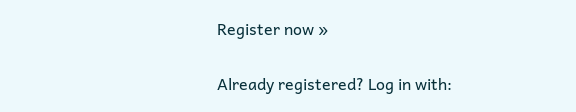Register now »

Already registered? Log in with: